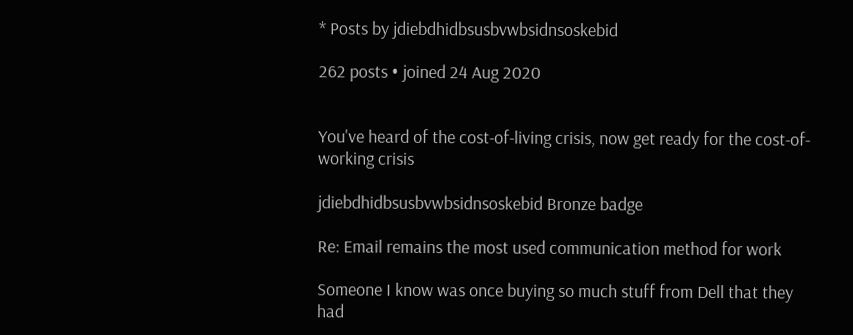* Posts by jdiebdhidbsusbvwbsidnsoskebid

262 posts • joined 24 Aug 2020


You've heard of the cost-of-living crisis, now get ready for the cost-of-working crisis

jdiebdhidbsusbvwbsidnsoskebid Bronze badge

Re: Email remains the most used communication method for work

Someone I know was once buying so much stuff from Dell that they had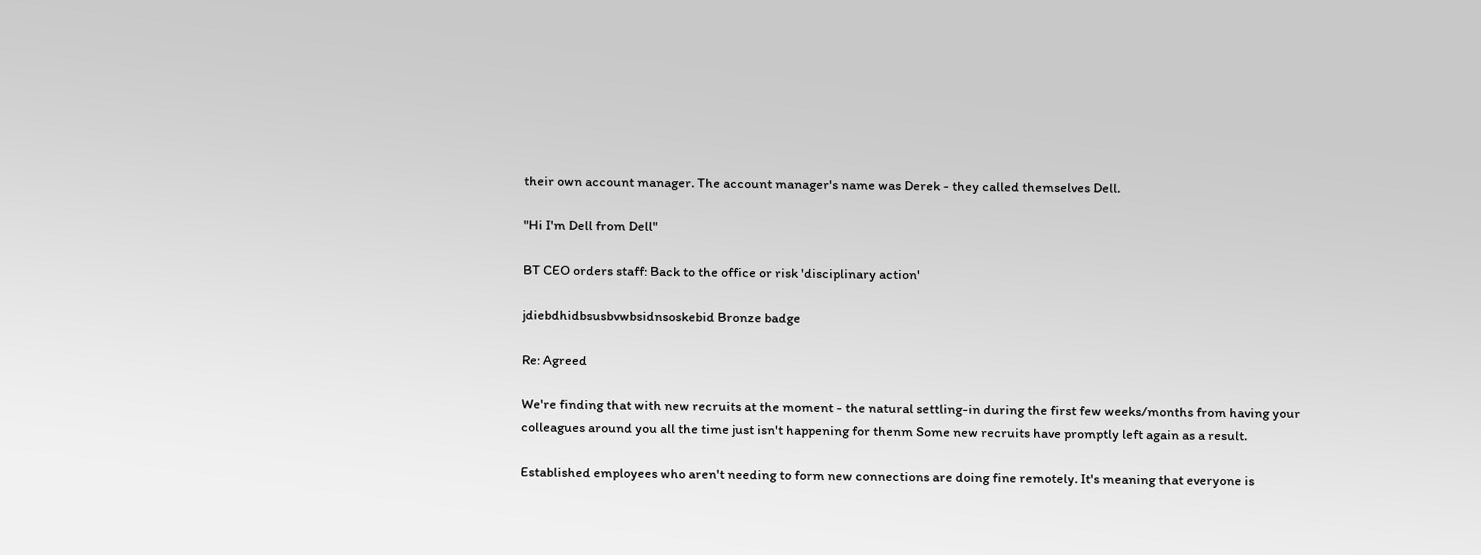their own account manager. The account manager's name was Derek - they called themselves Dell.

"Hi I'm Dell from Dell"

BT CEO orders staff: Back to the office or risk 'disciplinary action'

jdiebdhidbsusbvwbsidnsoskebid Bronze badge

Re: Agreed

We're finding that with new recruits at the moment - the natural settling-in during the first few weeks/months from having your colleagues around you all the time just isn't happening for thenm Some new recruits have promptly left again as a result.

Established employees who aren't needing to form new connections are doing fine remotely. It's meaning that everyone is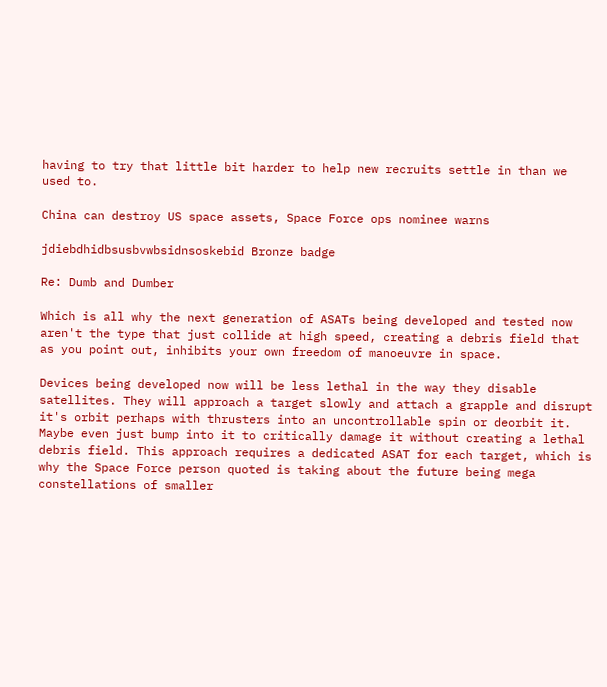having to try that little bit harder to help new recruits settle in than we used to.

China can destroy US space assets, Space Force ops nominee warns

jdiebdhidbsusbvwbsidnsoskebid Bronze badge

Re: Dumb and Dumber

Which is all why the next generation of ASATs being developed and tested now aren't the type that just collide at high speed, creating a debris field that as you point out, inhibits your own freedom of manoeuvre in space.

Devices being developed now will be less lethal in the way they disable satellites. They will approach a target slowly and attach a grapple and disrupt it's orbit perhaps with thrusters into an uncontrollable spin or deorbit it. Maybe even just bump into it to critically damage it without creating a lethal debris field. This approach requires a dedicated ASAT for each target, which is why the Space Force person quoted is taking about the future being mega constellations of smaller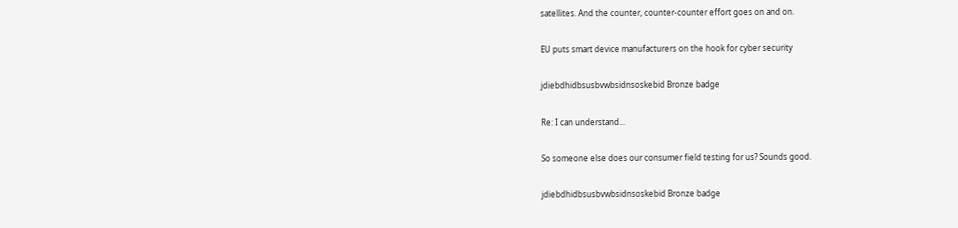satellites. And the counter, counter-counter effort goes on and on.

EU puts smart device manufacturers on the hook for cyber security

jdiebdhidbsusbvwbsidnsoskebid Bronze badge

Re: I can understand...

So someone else does our consumer field testing for us? Sounds good.

jdiebdhidbsusbvwbsidnsoskebid Bronze badge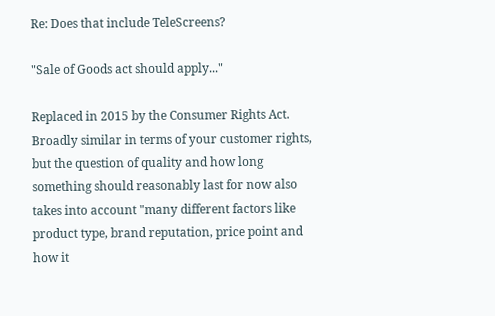Re: Does that include TeleScreens?

"Sale of Goods act should apply..."

Replaced in 2015 by the Consumer Rights Act. Broadly similar in terms of your customer rights, but the question of quality and how long something should reasonably last for now also takes into account "many different factors like product type, brand reputation, price point and how it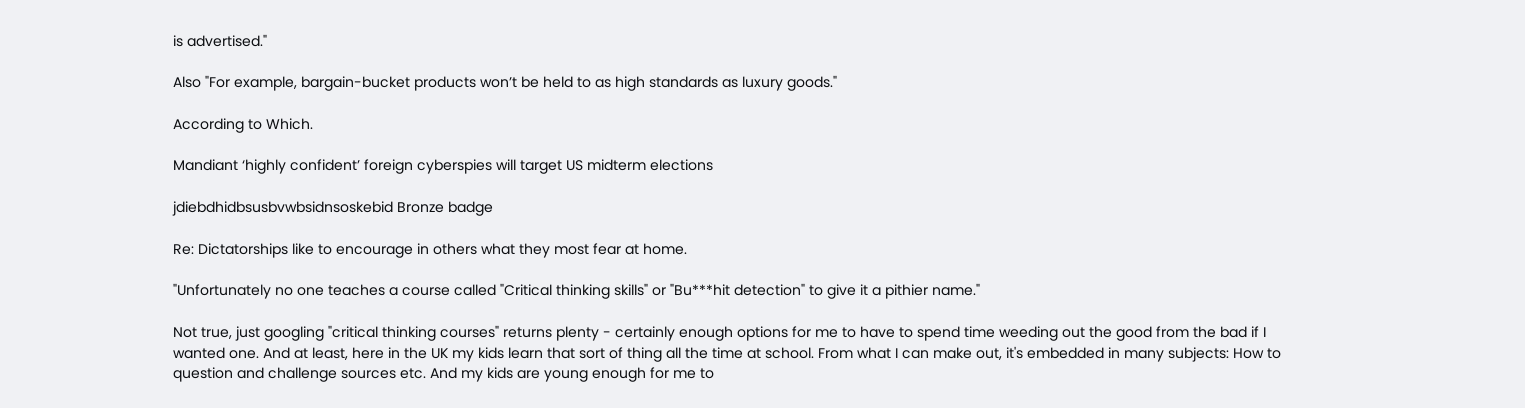is advertised."

Also "For example, bargain-bucket products won’t be held to as high standards as luxury goods."

According to Which.

Mandiant ‘highly confident’ foreign cyberspies will target US midterm elections

jdiebdhidbsusbvwbsidnsoskebid Bronze badge

Re: Dictatorships like to encourage in others what they most fear at home.

"Unfortunately no one teaches a course called "Critical thinking skills" or "Bu***hit detection" to give it a pithier name."

Not true, just googling "critical thinking courses" returns plenty - certainly enough options for me to have to spend time weeding out the good from the bad if I wanted one. And at least, here in the UK my kids learn that sort of thing all the time at school. From what I can make out, it's embedded in many subjects: How to question and challenge sources etc. And my kids are young enough for me to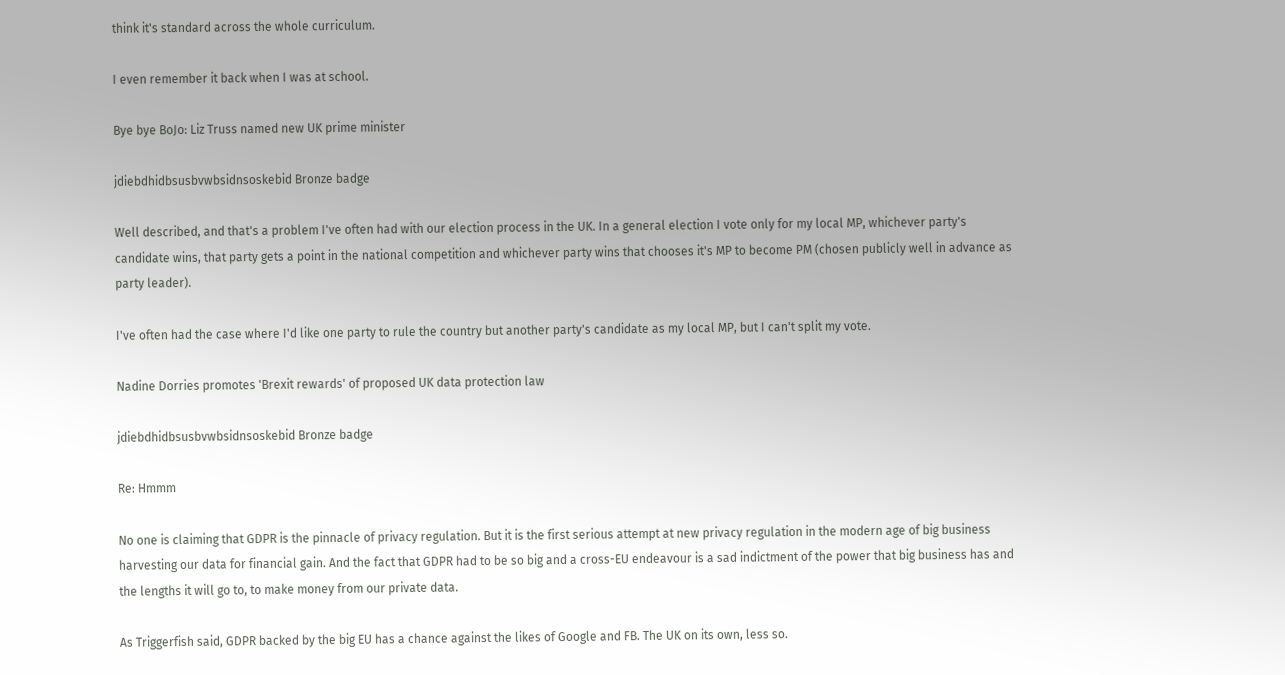think it's standard across the whole curriculum.

I even remember it back when I was at school.

Bye bye BoJo: Liz Truss named new UK prime minister

jdiebdhidbsusbvwbsidnsoskebid Bronze badge

Well described, and that's a problem I've often had with our election process in the UK. In a general election I vote only for my local MP, whichever party's candidate wins, that party gets a point in the national competition and whichever party wins that chooses it's MP to become PM (chosen publicly well in advance as party leader).

I've often had the case where I'd like one party to rule the country but another party's candidate as my local MP, but I can't split my vote.

Nadine Dorries promotes 'Brexit rewards' of proposed UK data protection law

jdiebdhidbsusbvwbsidnsoskebid Bronze badge

Re: Hmmm

No one is claiming that GDPR is the pinnacle of privacy regulation. But it is the first serious attempt at new privacy regulation in the modern age of big business harvesting our data for financial gain. And the fact that GDPR had to be so big and a cross-EU endeavour is a sad indictment of the power that big business has and the lengths it will go to, to make money from our private data.

As Triggerfish said, GDPR backed by the big EU has a chance against the likes of Google and FB. The UK on its own, less so.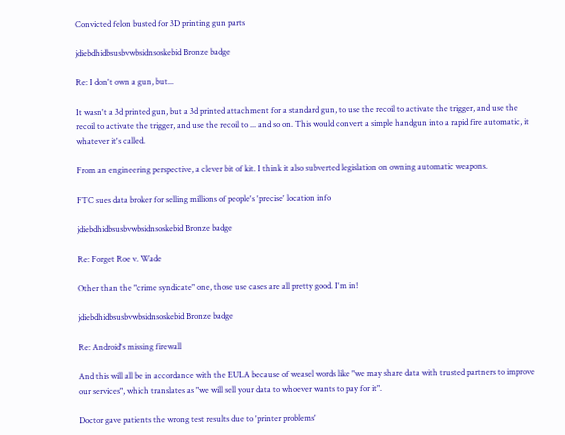Convicted felon busted for 3D printing gun parts

jdiebdhidbsusbvwbsidnsoskebid Bronze badge

Re: I don't own a gun, but...

It wasn't a 3d printed gun, but a 3d printed attachment for a standard gun, to use the recoil to activate the trigger, and use the recoil to activate the trigger, and use the recoil to ... and so on. This would convert a simple handgun into a rapid fire automatic, it whatever it's called.

From an engineering perspective, a clever bit of kit. I think it also subverted legislation on owning automatic weapons.

FTC sues data broker for selling millions of people's 'precise' location info

jdiebdhidbsusbvwbsidnsoskebid Bronze badge

Re: Forget Roe v. Wade

Other than the "crime syndicate" one, those use cases are all pretty good. I'm in!

jdiebdhidbsusbvwbsidnsoskebid Bronze badge

Re: Android's missing firewall

And this will all be in accordance with the EULA because of weasel words like "we may share data with trusted partners to improve our services", which translates as "we will sell your data to whoever wants to pay for it".

Doctor gave patients the wrong test results due to 'printer problems'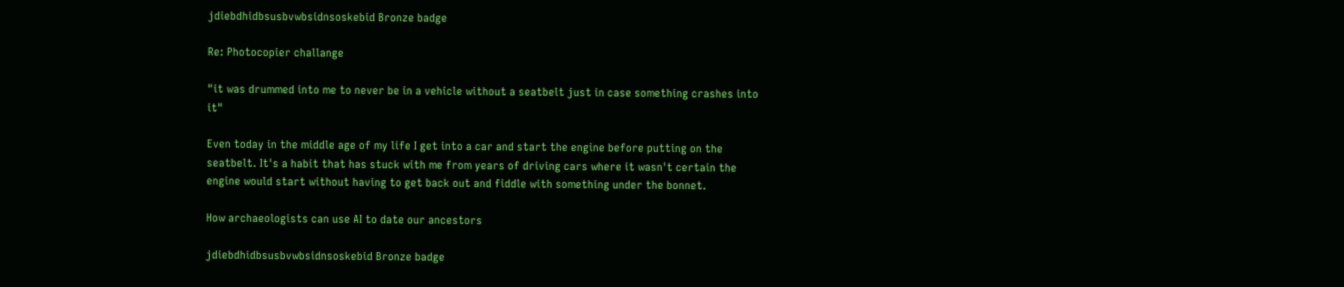jdiebdhidbsusbvwbsidnsoskebid Bronze badge

Re: Photocopier challange

"it was drummed into me to never be in a vehicle without a seatbelt just in case something crashes into it"

Even today in the middle age of my life I get into a car and start the engine before putting on the seatbelt. It's a habit that has stuck with me from years of driving cars where it wasn't certain the engine would start without having to get back out and fiddle with something under the bonnet.

How archaeologists can use AI to date our ancestors

jdiebdhidbsusbvwbsidnsoskebid Bronze badge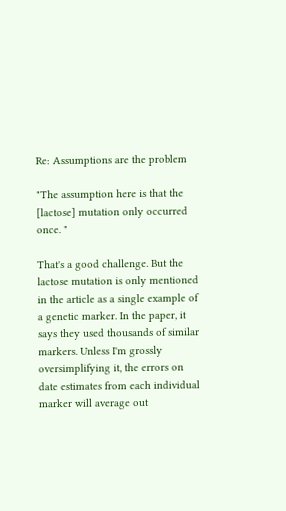Re: Assumptions are the problem

"The assumption here is that the [lactose] mutation only occurred once. "

That's a good challenge. But the lactose mutation is only mentioned in the article as a single example of a genetic marker. In the paper, it says they used thousands of similar markers. Unless I'm grossly oversimplifying it, the errors on date estimates from each individual marker will average out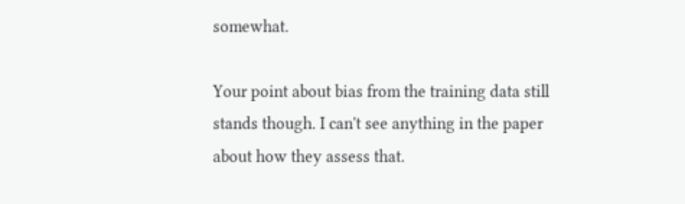somewhat.

Your point about bias from the training data still stands though. I can't see anything in the paper about how they assess that.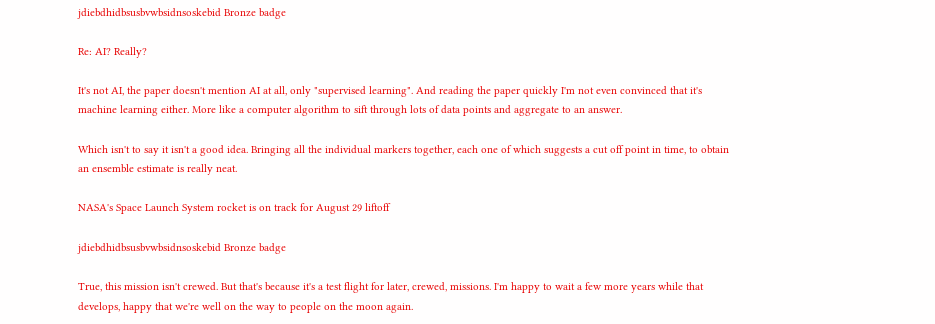jdiebdhidbsusbvwbsidnsoskebid Bronze badge

Re: AI? Really?

It's not AI, the paper doesn't mention AI at all, only "supervised learning". And reading the paper quickly I'm not even convinced that it's machine learning either. More like a computer algorithm to sift through lots of data points and aggregate to an answer.

Which isn't to say it isn't a good idea. Bringing all the individual markers together, each one of which suggests a cut off point in time, to obtain an ensemble estimate is really neat.

NASA's Space Launch System rocket is on track for August 29 liftoff

jdiebdhidbsusbvwbsidnsoskebid Bronze badge

True, this mission isn't crewed. But that's because it's a test flight for later, crewed, missions. I'm happy to wait a few more years while that develops, happy that we're well on the way to people on the moon again.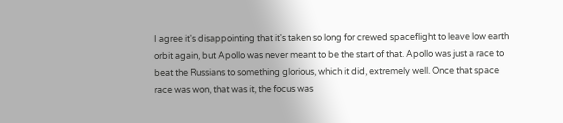I agree it's disappointing that it's taken so long for crewed spaceflight to leave low earth orbit again, but Apollo was never meant to be the start of that. Apollo was just a race to beat the Russians to something glorious, which it did, extremely well. Once that space race was won, that was it, the focus was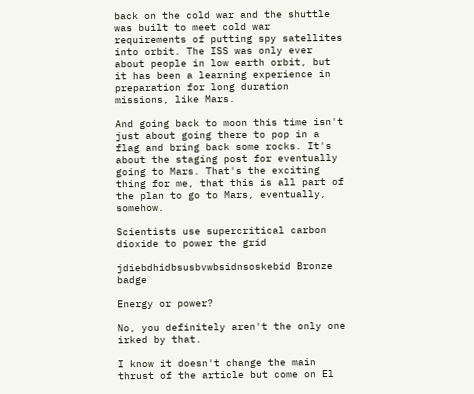back on the cold war and the shuttle was built to meet cold war requirements of putting spy satellites into orbit. The ISS was only ever about people in low earth orbit, but it has been a learning experience in preparation for long duration missions, like Mars.

And going back to moon this time isn't just about going there to pop in a flag and bring back some rocks. It's about the staging post for eventually going to Mars. That's the exciting thing for me, that this is all part of the plan to go to Mars, eventually, somehow.

Scientists use supercritical carbon dioxide to power the grid

jdiebdhidbsusbvwbsidnsoskebid Bronze badge

Energy or power?

No, you definitely aren't the only one irked by that.

I know it doesn't change the main thrust of the article but come on El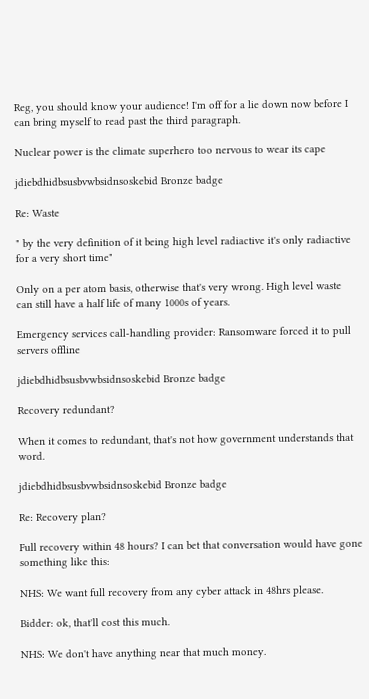Reg, you should know your audience! I'm off for a lie down now before I can bring myself to read past the third paragraph.

Nuclear power is the climate superhero too nervous to wear its cape

jdiebdhidbsusbvwbsidnsoskebid Bronze badge

Re: Waste

" by the very definition of it being high level radiactive it's only radiactive for a very short time"

Only on a per atom basis, otherwise that's very wrong. High level waste can still have a half life of many 1000s of years.

Emergency services call-handling provider: Ransomware forced it to pull servers offline

jdiebdhidbsusbvwbsidnsoskebid Bronze badge

Recovery redundant?

When it comes to redundant, that's not how government understands that word.

jdiebdhidbsusbvwbsidnsoskebid Bronze badge

Re: Recovery plan?

Full recovery within 48 hours? I can bet that conversation would have gone something like this:

NHS: We want full recovery from any cyber attack in 48hrs please.

Bidder: ok, that'll cost this much.

NHS: We don't have anything near that much money.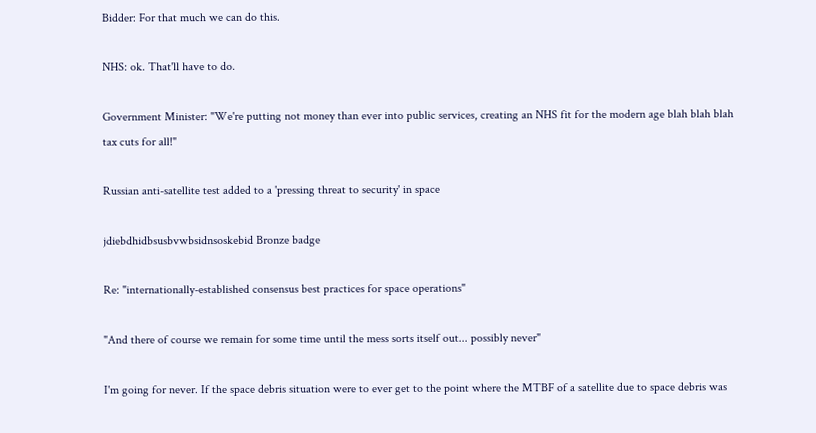Bidder: For that much we can do this.

NHS: ok. That'll have to do.

Government Minister: "We're putting not money than ever into public services, creating an NHS fit for the modern age blah blah blah tax cuts for all!"

Russian anti-satellite test added to a 'pressing threat to security' in space

jdiebdhidbsusbvwbsidnsoskebid Bronze badge

Re: "internationally-established consensus best practices for space operations"

"And there of course we remain for some time until the mess sorts itself out... possibly never"

I'm going for never. If the space debris situation were to ever get to the point where the MTBF of a satellite due to space debris was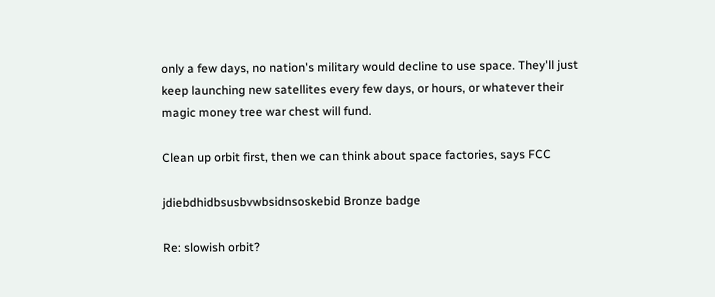only a few days, no nation's military would decline to use space. They'll just keep launching new satellites every few days, or hours, or whatever their magic money tree war chest will fund.

Clean up orbit first, then we can think about space factories, says FCC

jdiebdhidbsusbvwbsidnsoskebid Bronze badge

Re: slowish orbit?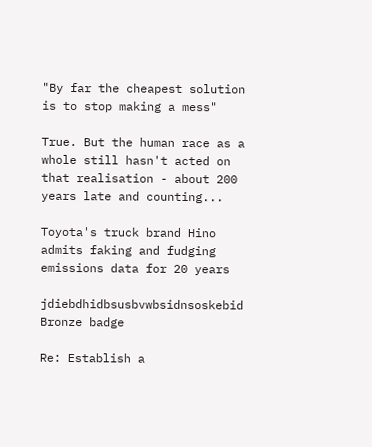"By far the cheapest solution is to stop making a mess"

True. But the human race as a whole still hasn't acted on that realisation - about 200 years late and counting...

Toyota's truck brand Hino admits faking and fudging emissions data for 20 years

jdiebdhidbsusbvwbsidnsoskebid Bronze badge

Re: Establish a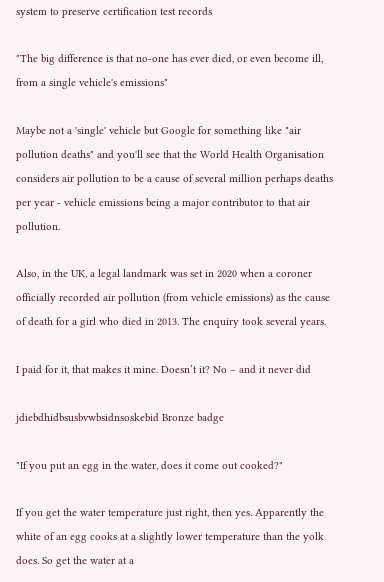system to preserve certification test records

"The big difference is that no-one has ever died, or even become ill, from a single vehicle's emissions"

Maybe not a 'single' vehicle but Google for something like "air pollution deaths" and you'll see that the World Health Organisation considers air pollution to be a cause of several million perhaps deaths per year - vehicle emissions being a major contributor to that air pollution.

Also, in the UK, a legal landmark was set in 2020 when a coroner officially recorded air pollution (from vehicle emissions) as the cause of death for a girl who died in 2013. The enquiry took several years.

I paid for it, that makes it mine. Doesn’t it? No – and it never did

jdiebdhidbsusbvwbsidnsoskebid Bronze badge

"If you put an egg in the water, does it come out cooked?"

If you get the water temperature just right, then yes. Apparently the white of an egg cooks at a slightly lower temperature than the yolk does. So get the water at a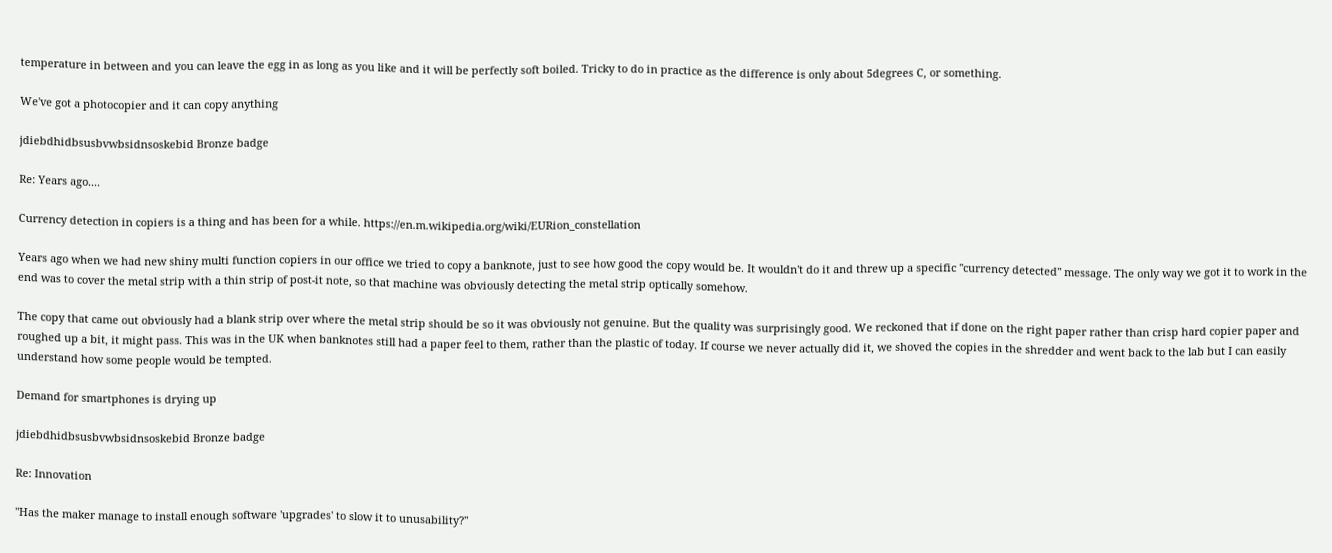temperature in between and you can leave the egg in as long as you like and it will be perfectly soft boiled. Tricky to do in practice as the difference is only about 5degrees C, or something.

We've got a photocopier and it can copy anything

jdiebdhidbsusbvwbsidnsoskebid Bronze badge

Re: Years ago....

Currency detection in copiers is a thing and has been for a while. https://en.m.wikipedia.org/wiki/EURion_constellation

Years ago when we had new shiny multi function copiers in our office we tried to copy a banknote, just to see how good the copy would be. It wouldn't do it and threw up a specific "currency detected" message. The only way we got it to work in the end was to cover the metal strip with a thin strip of post-it note, so that machine was obviously detecting the metal strip optically somehow.

The copy that came out obviously had a blank strip over where the metal strip should be so it was obviously not genuine. But the quality was surprisingly good. We reckoned that if done on the right paper rather than crisp hard copier paper and roughed up a bit, it might pass. This was in the UK when banknotes still had a paper feel to them, rather than the plastic of today. If course we never actually did it, we shoved the copies in the shredder and went back to the lab but I can easily understand how some people would be tempted.

Demand for smartphones is drying up

jdiebdhidbsusbvwbsidnsoskebid Bronze badge

Re: Innovation

"Has the maker manage to install enough software 'upgrades' to slow it to unusability?"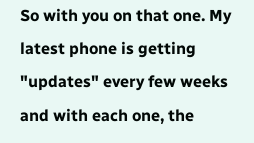So with you on that one. My latest phone is getting "updates" every few weeks and with each one, the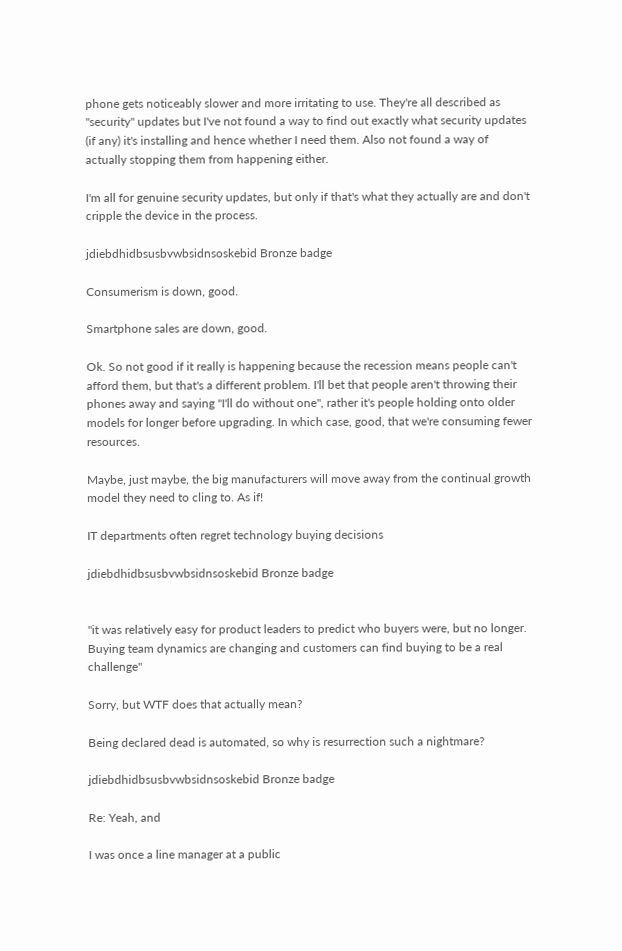phone gets noticeably slower and more irritating to use. They're all described as "security" updates but I've not found a way to find out exactly what security updates (if any) it's installing and hence whether I need them. Also not found a way of actually stopping them from happening either.

I'm all for genuine security updates, but only if that's what they actually are and don't cripple the device in the process.

jdiebdhidbsusbvwbsidnsoskebid Bronze badge

Consumerism is down, good.

Smartphone sales are down, good.

Ok. So not good if it really is happening because the recession means people can't afford them, but that's a different problem. I'll bet that people aren't throwing their phones away and saying "I'll do without one", rather it's people holding onto older models for longer before upgrading. In which case, good, that we're consuming fewer resources.

Maybe, just maybe, the big manufacturers will move away from the continual growth model they need to cling to. As if!

IT departments often regret technology buying decisions

jdiebdhidbsusbvwbsidnsoskebid Bronze badge


"it was relatively easy for product leaders to predict who buyers were, but no longer. Buying team dynamics are changing and customers can find buying to be a real challenge"

Sorry, but WTF does that actually mean?

Being declared dead is automated, so why is resurrection such a nightmare?

jdiebdhidbsusbvwbsidnsoskebid Bronze badge

Re: Yeah, and

I was once a line manager at a public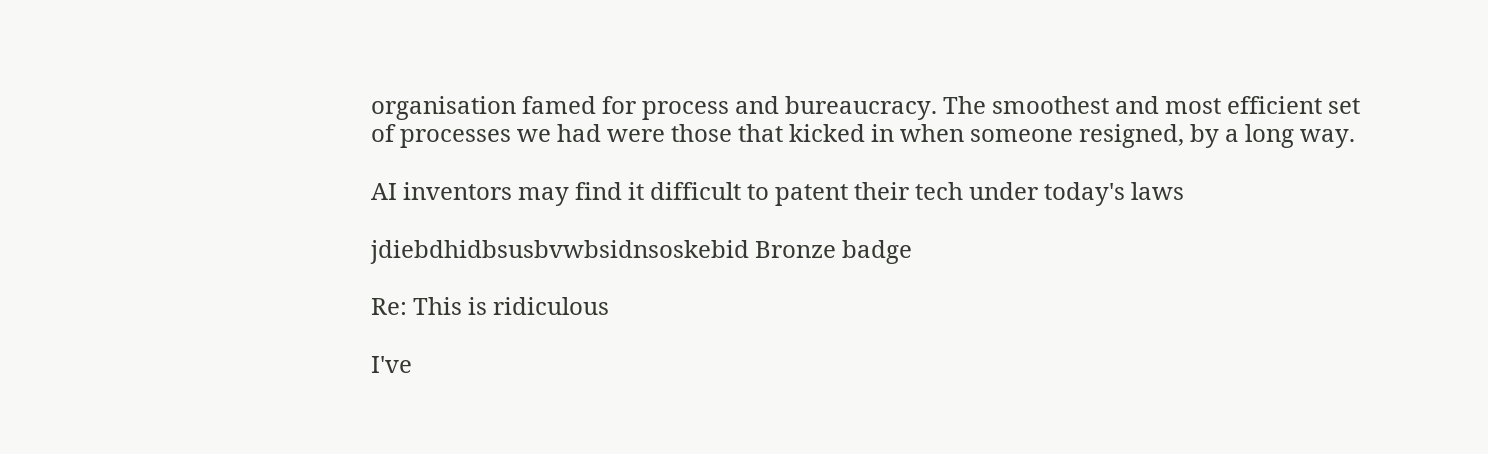organisation famed for process and bureaucracy. The smoothest and most efficient set of processes we had were those that kicked in when someone resigned, by a long way.

AI inventors may find it difficult to patent their tech under today's laws

jdiebdhidbsusbvwbsidnsoskebid Bronze badge

Re: This is ridiculous

I've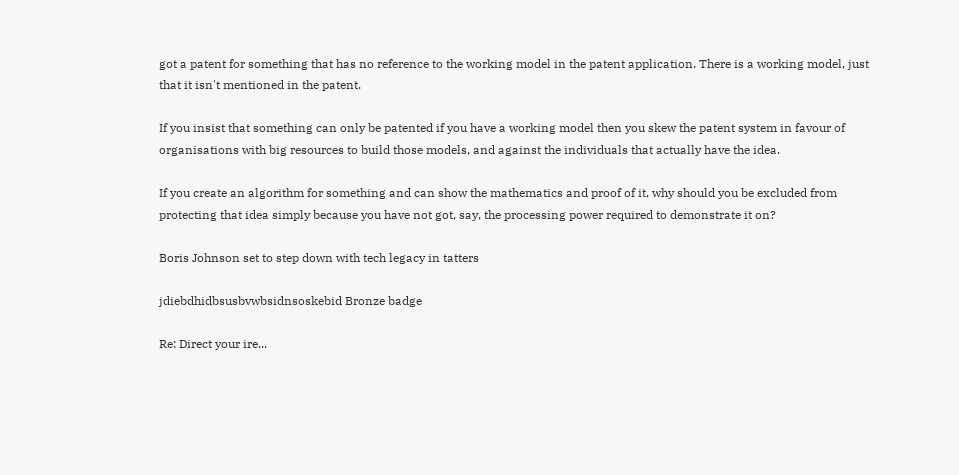got a patent for something that has no reference to the working model in the patent application. There is a working model, just that it isn't mentioned in the patent.

If you insist that something can only be patented if you have a working model then you skew the patent system in favour of organisations with big resources to build those models, and against the individuals that actually have the idea.

If you create an algorithm for something and can show the mathematics and proof of it, why should you be excluded from protecting that idea simply because you have not got, say, the processing power required to demonstrate it on?

Boris Johnson set to step down with tech legacy in tatters

jdiebdhidbsusbvwbsidnsoskebid Bronze badge

Re: Direct your ire...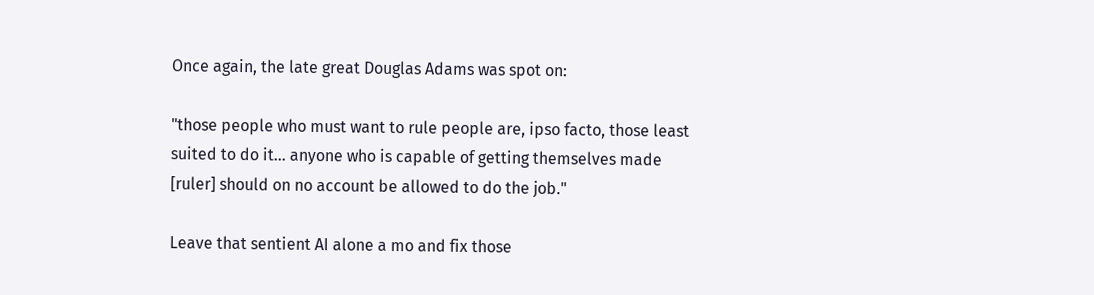Once again, the late great Douglas Adams was spot on:

"those people who must want to rule people are, ipso facto, those least suited to do it... anyone who is capable of getting themselves made [ruler] should on no account be allowed to do the job."

Leave that sentient AI alone a mo and fix those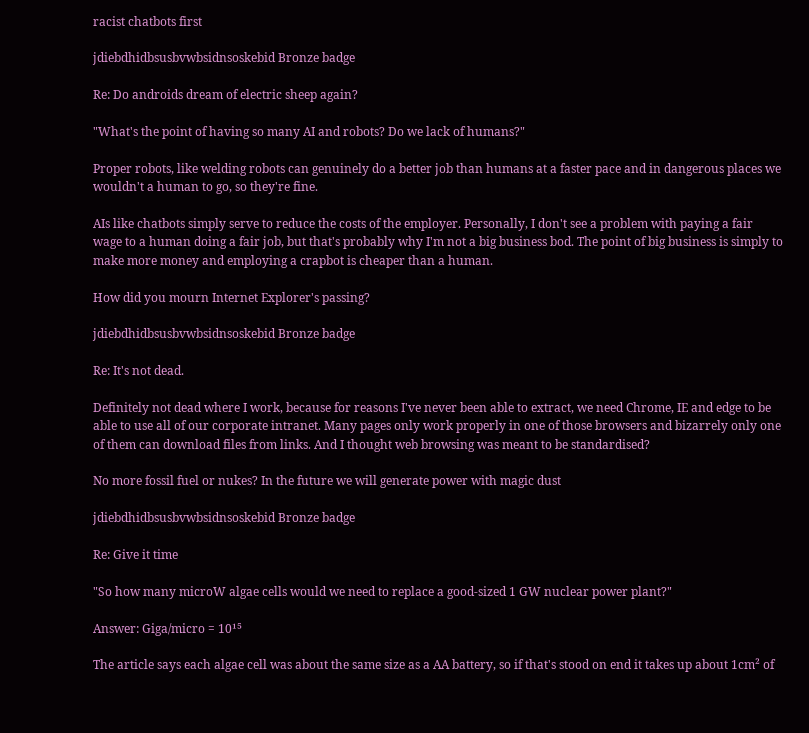racist chatbots first

jdiebdhidbsusbvwbsidnsoskebid Bronze badge

Re: Do androids dream of electric sheep again?

"What's the point of having so many AI and robots? Do we lack of humans?"

Proper robots, like welding robots can genuinely do a better job than humans at a faster pace and in dangerous places we wouldn't a human to go, so they're fine.

AIs like chatbots simply serve to reduce the costs of the employer. Personally, I don't see a problem with paying a fair wage to a human doing a fair job, but that's probably why I'm not a big business bod. The point of big business is simply to make more money and employing a crapbot is cheaper than a human.

How did you mourn Internet Explorer's passing?

jdiebdhidbsusbvwbsidnsoskebid Bronze badge

Re: It's not dead.

Definitely not dead where I work, because for reasons I've never been able to extract, we need Chrome, IE and edge to be able to use all of our corporate intranet. Many pages only work properly in one of those browsers and bizarrely only one of them can download files from links. And I thought web browsing was meant to be standardised?

No more fossil fuel or nukes? In the future we will generate power with magic dust

jdiebdhidbsusbvwbsidnsoskebid Bronze badge

Re: Give it time

"So how many microW algae cells would we need to replace a good-sized 1 GW nuclear power plant?"

Answer: Giga/micro = 10¹⁵

The article says each algae cell was about the same size as a AA battery, so if that's stood on end it takes up about 1cm² of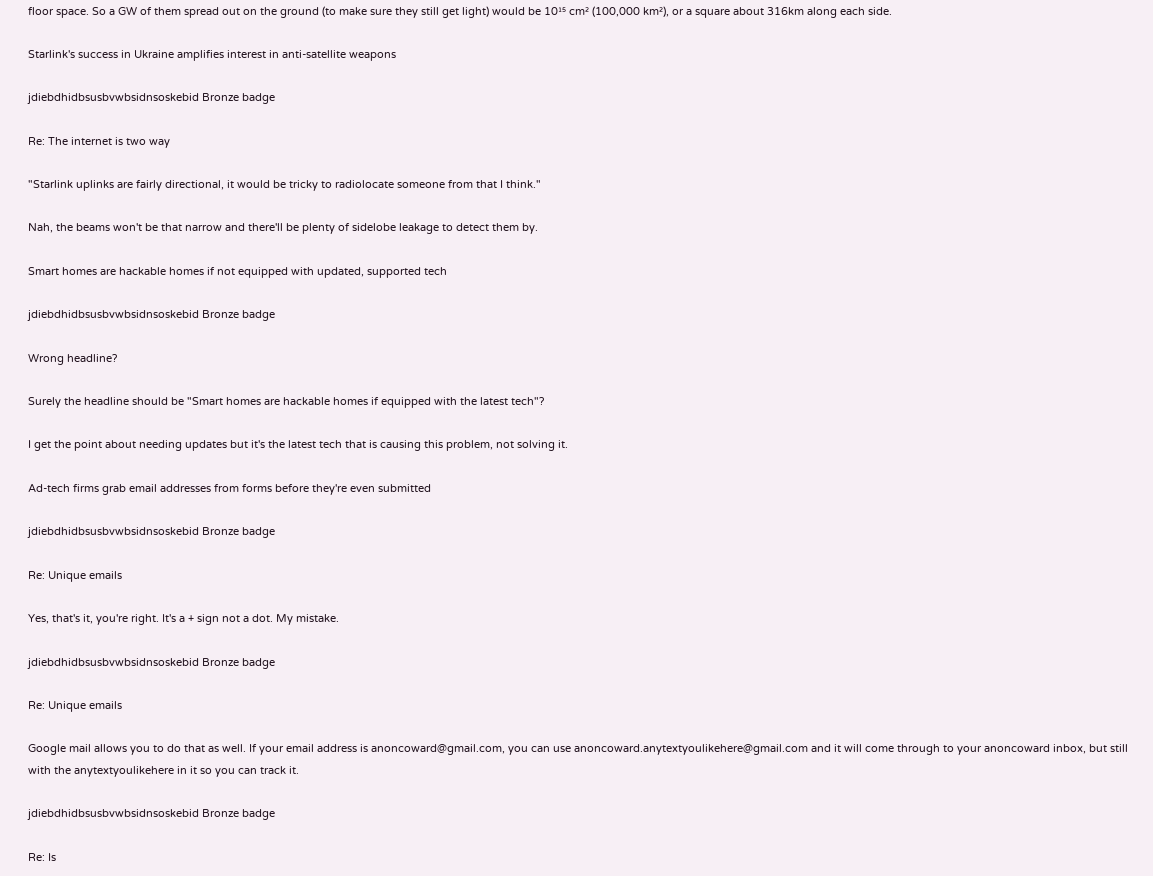floor space. So a GW of them spread out on the ground (to make sure they still get light) would be 10¹⁵ cm² (100,000 km²), or a square about 316km along each side.

Starlink's success in Ukraine amplifies interest in anti-satellite weapons

jdiebdhidbsusbvwbsidnsoskebid Bronze badge

Re: The internet is two way

"Starlink uplinks are fairly directional, it would be tricky to radiolocate someone from that I think."

Nah, the beams won't be that narrow and there'll be plenty of sidelobe leakage to detect them by.

Smart homes are hackable homes if not equipped with updated, supported tech

jdiebdhidbsusbvwbsidnsoskebid Bronze badge

Wrong headline?

Surely the headline should be "Smart homes are hackable homes if equipped with the latest tech"?

I get the point about needing updates but it's the latest tech that is causing this problem, not solving it.

Ad-tech firms grab email addresses from forms before they're even submitted

jdiebdhidbsusbvwbsidnsoskebid Bronze badge

Re: Unique emails

Yes, that's it, you're right. It's a + sign not a dot. My mistake.

jdiebdhidbsusbvwbsidnsoskebid Bronze badge

Re: Unique emails

Google mail allows you to do that as well. If your email address is anoncoward@gmail.com, you can use anoncoward.anytextyoulikehere@gmail.com and it will come through to your anoncoward inbox, but still with the anytextyoulikehere in it so you can track it.

jdiebdhidbsusbvwbsidnsoskebid Bronze badge

Re: Is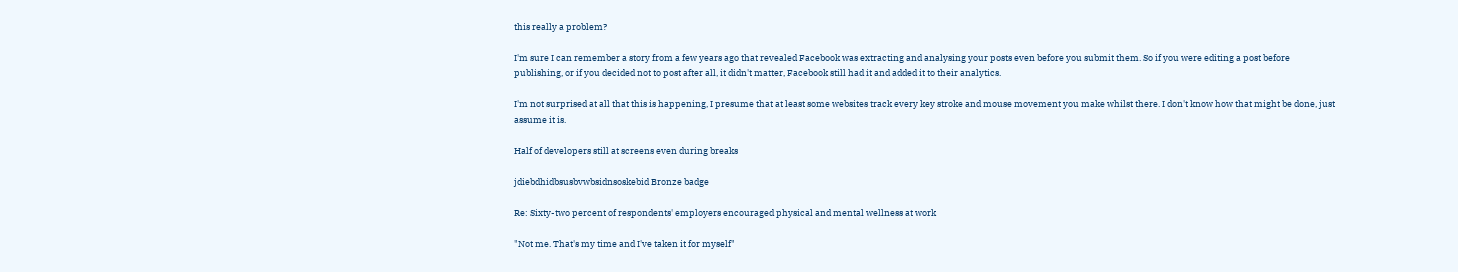this really a problem?

I'm sure I can remember a story from a few years ago that revealed Facebook was extracting and analysing your posts even before you submit them. So if you were editing a post before publishing, or if you decided not to post after all, it didn't matter, Facebook still had it and added it to their analytics.

I'm not surprised at all that this is happening, I presume that at least some websites track every key stroke and mouse movement you make whilst there. I don't know how that might be done, just assume it is.

Half of developers still at screens even during breaks

jdiebdhidbsusbvwbsidnsoskebid Bronze badge

Re: Sixty-two percent of respondents' employers encouraged physical and mental wellness at work

"Not me. That's my time and I've taken it for myself"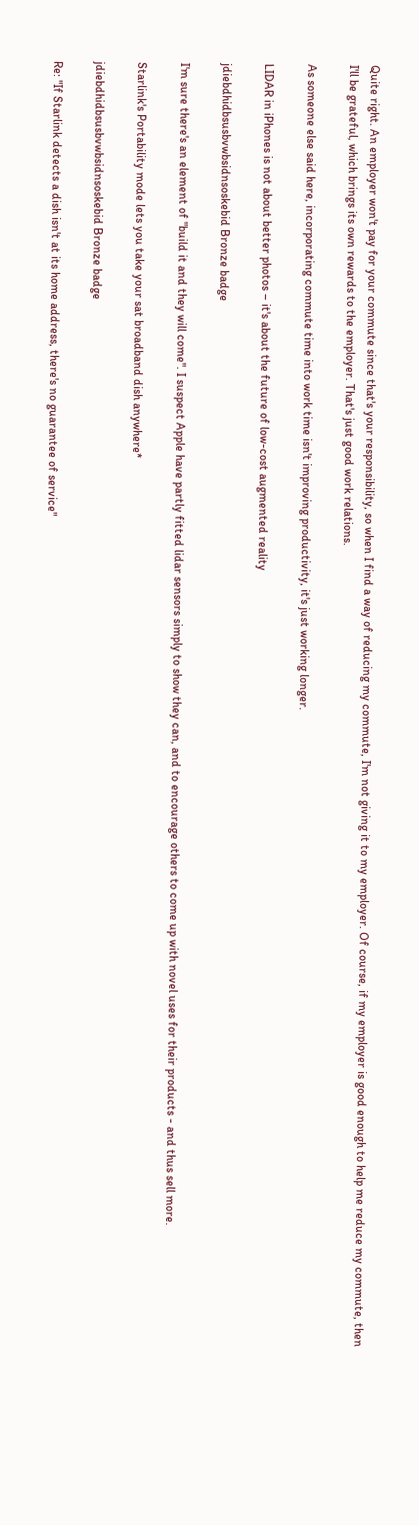Quite right. An employer won't pay for your commute since that's your responsibility, so when I find a way of reducing my commute, I'm not giving it to my employer. Of course, if my employer is good enough to help me reduce my commute, then I'll be grateful, which brings its own rewards to the employer. That's just good work relations.

As someone else said here, incorporating commute time into work time isn't improving productivity, it's just working longer.

LIDAR in iPhones is not about better photos – it's about the future of low-cost augmented reality

jdiebdhidbsusbvwbsidnsoskebid Bronze badge

I'm sure there's an element of "build it and they will come". I suspect Apple have partly fitted lidar sensors simply to show they can, and to encourage others to come up with novel uses for their products - and thus sell more.

Starlink's Portability mode lets you take your sat broadband dish anywhere*

jdiebdhidbsusbvwbsidnsoskebid Bronze badge

Re: "If Starlink detects a dish isn't at its home address, there's no guarantee of service"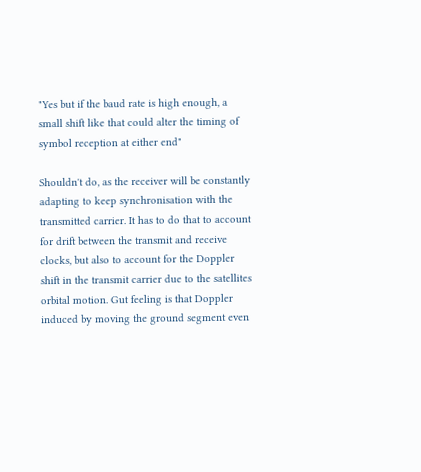"Yes but if the baud rate is high enough, a small shift like that could alter the timing of symbol reception at either end"

Shouldn't do, as the receiver will be constantly adapting to keep synchronisation with the transmitted carrier. It has to do that to account for drift between the transmit and receive clocks, but also to account for the Doppler shift in the transmit carrier due to the satellites orbital motion. Gut feeling is that Doppler induced by moving the ground segment even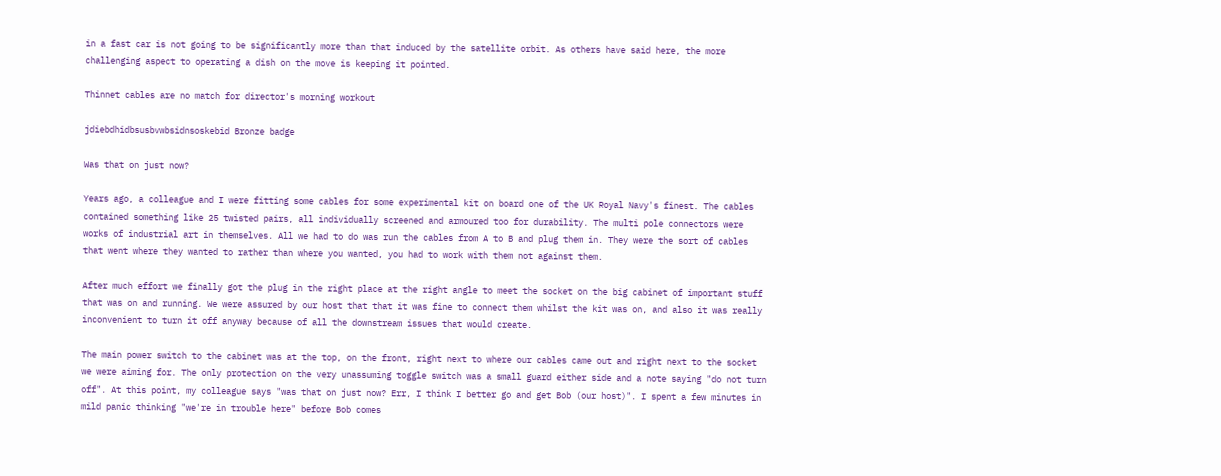in a fast car is not going to be significantly more than that induced by the satellite orbit. As others have said here, the more challenging aspect to operating a dish on the move is keeping it pointed.

Thinnet cables are no match for director's morning workout

jdiebdhidbsusbvwbsidnsoskebid Bronze badge

Was that on just now?

Years ago, a colleague and I were fitting some cables for some experimental kit on board one of the UK Royal Navy's finest. The cables contained something like 25 twisted pairs, all individually screened and armoured too for durability. The multi pole connectors were works of industrial art in themselves. All we had to do was run the cables from A to B and plug them in. They were the sort of cables that went where they wanted to rather than where you wanted, you had to work with them not against them.

After much effort we finally got the plug in the right place at the right angle to meet the socket on the big cabinet of important stuff that was on and running. We were assured by our host that that it was fine to connect them whilst the kit was on, and also it was really inconvenient to turn it off anyway because of all the downstream issues that would create.

The main power switch to the cabinet was at the top, on the front, right next to where our cables came out and right next to the socket we were aiming for. The only protection on the very unassuming toggle switch was a small guard either side and a note saying "do not turn off". At this point, my colleague says "was that on just now? Err, I think I better go and get Bob (our host)". I spent a few minutes in mild panic thinking "we're in trouble here" before Bob comes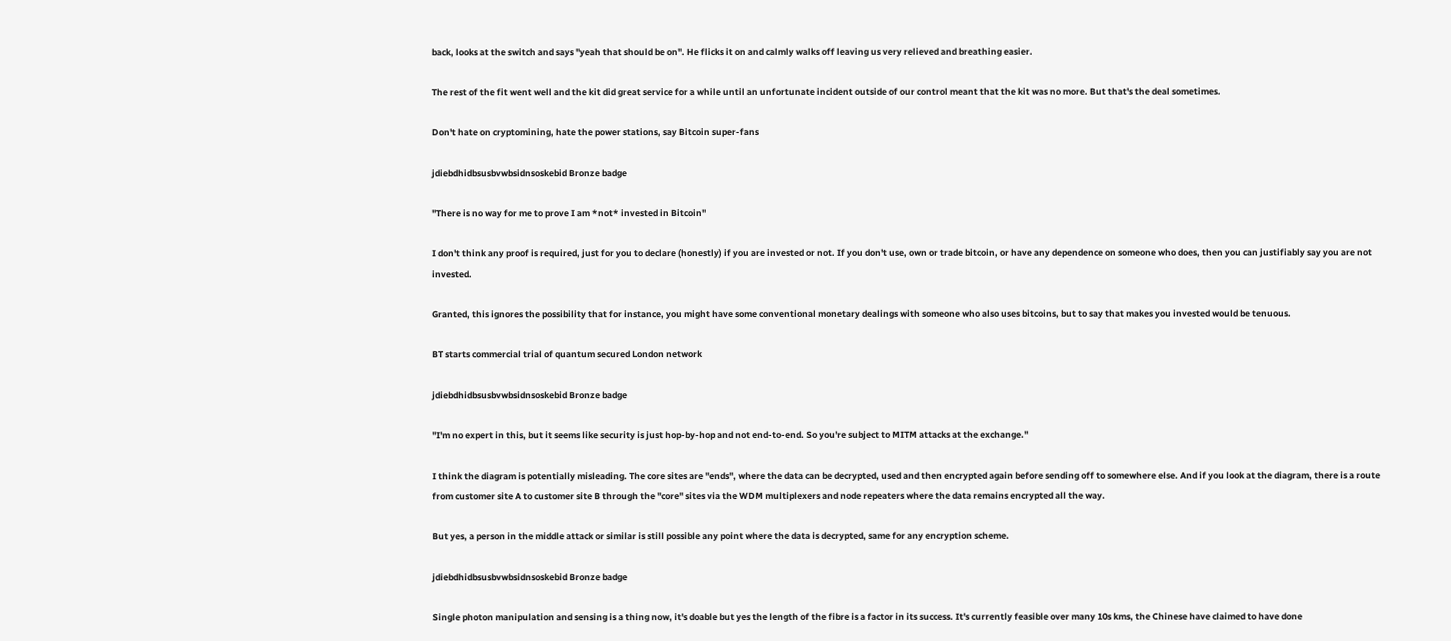back, looks at the switch and says "yeah that should be on". He flicks it on and calmly walks off leaving us very relieved and breathing easier.

The rest of the fit went well and the kit did great service for a while until an unfortunate incident outside of our control meant that the kit was no more. But that's the deal sometimes.

Don't hate on cryptomining, hate the power stations, say Bitcoin super-fans

jdiebdhidbsusbvwbsidnsoskebid Bronze badge

"There is no way for me to prove I am *not* invested in Bitcoin"

I don't think any proof is required, just for you to declare (honestly) if you are invested or not. If you don't use, own or trade bitcoin, or have any dependence on someone who does, then you can justifiably say you are not invested.

Granted, this ignores the possibility that for instance, you might have some conventional monetary dealings with someone who also uses bitcoins, but to say that makes you invested would be tenuous.

BT starts commercial trial of quantum secured London network

jdiebdhidbsusbvwbsidnsoskebid Bronze badge

"I'm no expert in this, but it seems like security is just hop-by-hop and not end-to-end. So you're subject to MITM attacks at the exchange."

I think the diagram is potentially misleading. The core sites are "ends", where the data can be decrypted, used and then encrypted again before sending off to somewhere else. And if you look at the diagram, there is a route from customer site A to customer site B through the "core" sites via the WDM multiplexers and node repeaters where the data remains encrypted all the way.

But yes, a person in the middle attack or similar is still possible any point where the data is decrypted, same for any encryption scheme.

jdiebdhidbsusbvwbsidnsoskebid Bronze badge

Single photon manipulation and sensing is a thing now, it's doable but yes the length of the fibre is a factor in its success. It's currently feasible over many 10s kms, the Chinese have claimed to have done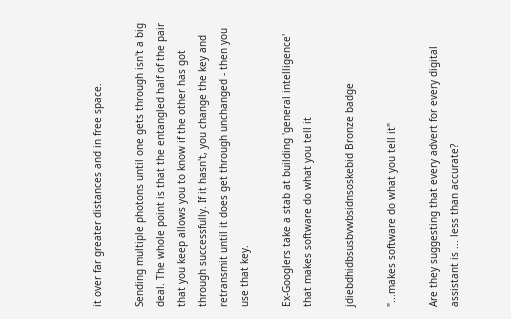it over far greater distances and in free space.

Sending multiple photons until one gets through isn't a big deal. The whole point is that the entangled half of the pair that you keep allows you to know if the other has got through successfully. If it hasn't, you change the key and retransmit until it does get through unchanged - then you use that key.

Ex-Googlers take a stab at building 'general intelligence' that makes software do what you tell it

jdiebdhidbsusbvwbsidnsoskebid Bronze badge

"...makes software do what you tell it"

Are they suggesting that every advert for every digital assistant is ... less than accurate?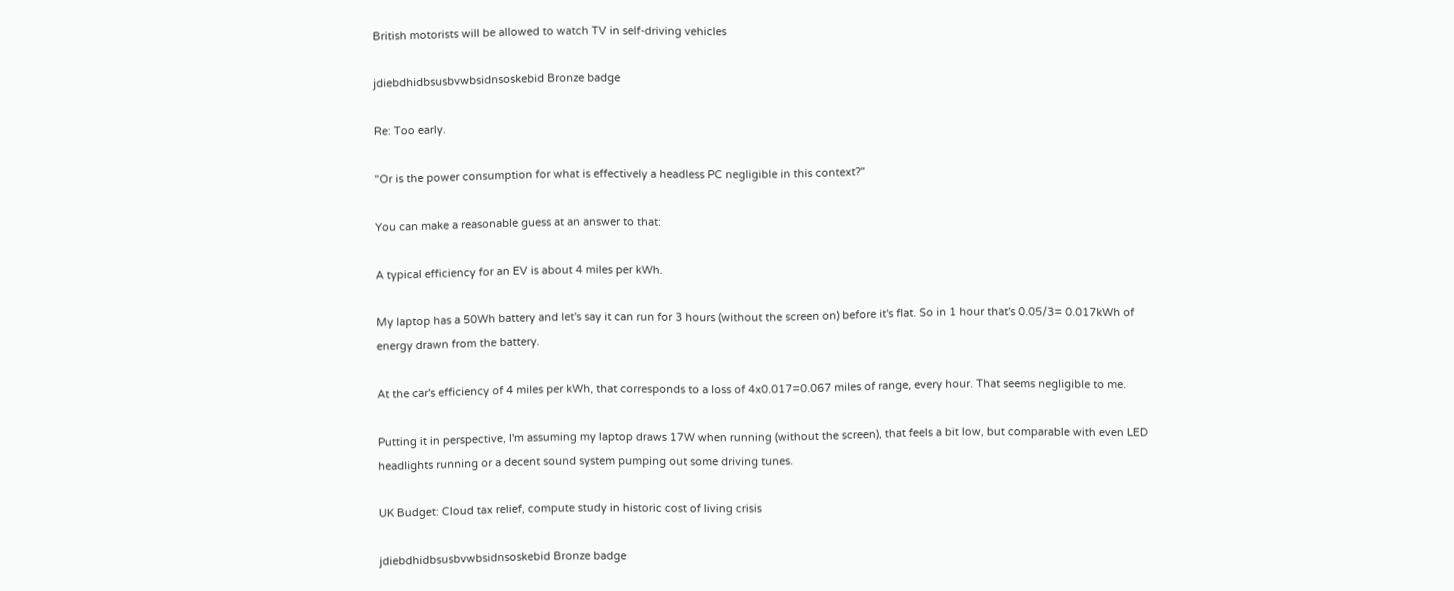British motorists will be allowed to watch TV in self-driving vehicles

jdiebdhidbsusbvwbsidnsoskebid Bronze badge

Re: Too early.

"Or is the power consumption for what is effectively a headless PC negligible in this context?"

You can make a reasonable guess at an answer to that:

A typical efficiency for an EV is about 4 miles per kWh.

My laptop has a 50Wh battery and let's say it can run for 3 hours (without the screen on) before it's flat. So in 1 hour that's 0.05/3= 0.017kWh of energy drawn from the battery.

At the car's efficiency of 4 miles per kWh, that corresponds to a loss of 4x0.017=0.067 miles of range, every hour. That seems negligible to me.

Putting it in perspective, I'm assuming my laptop draws 17W when running (without the screen), that feels a bit low, but comparable with even LED headlights running or a decent sound system pumping out some driving tunes.

UK Budget: Cloud tax relief, compute study in historic cost of living crisis

jdiebdhidbsusbvwbsidnsoskebid Bronze badge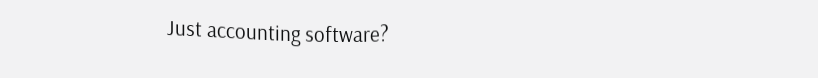Just accounting software?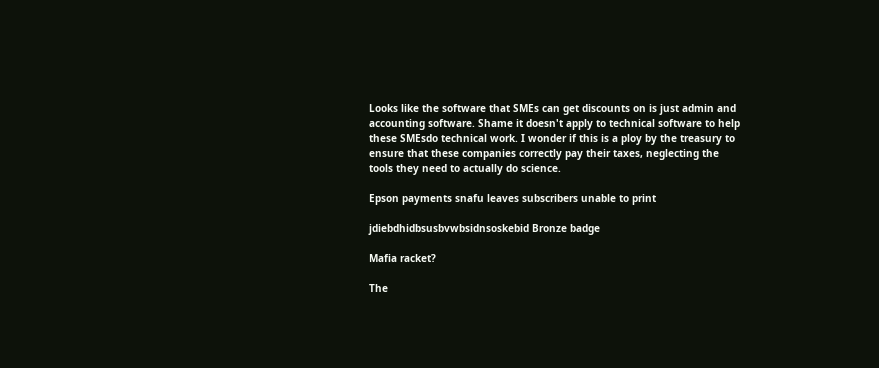Looks like the software that SMEs can get discounts on is just admin and accounting software. Shame it doesn't apply to technical software to help these SMEsdo technical work. I wonder if this is a ploy by the treasury to ensure that these companies correctly pay their taxes, neglecting the tools they need to actually do science.

Epson payments snafu leaves subscribers unable to print

jdiebdhidbsusbvwbsidnsoskebid Bronze badge

Mafia racket?

The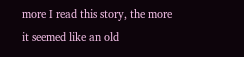more I read this story, the more it seemed like an old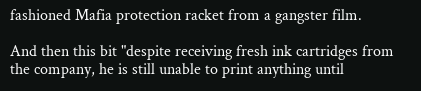fashioned Mafia protection racket from a gangster film.

And then this bit "despite receiving fresh ink cartridges from the company, he is still unable to print anything until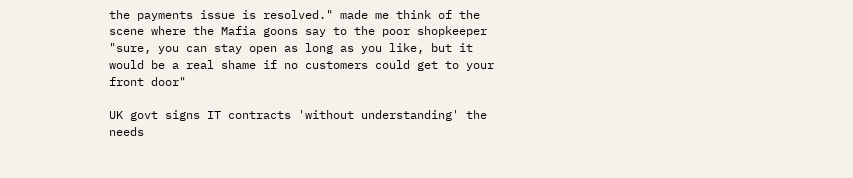the payments issue is resolved." made me think of the scene where the Mafia goons say to the poor shopkeeper "sure, you can stay open as long as you like, but it would be a real shame if no customers could get to your front door"

UK govt signs IT contracts 'without understanding' the needs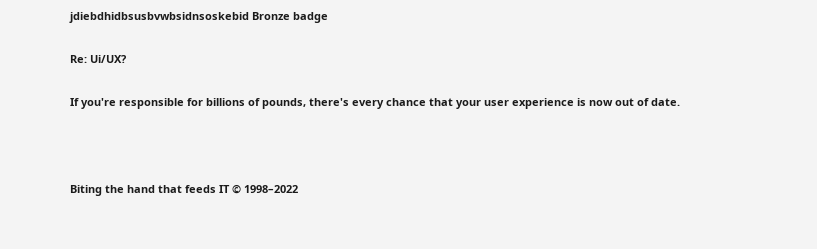jdiebdhidbsusbvwbsidnsoskebid Bronze badge

Re: Ui/UX?

If you're responsible for billions of pounds, there's every chance that your user experience is now out of date.



Biting the hand that feeds IT © 1998–2022